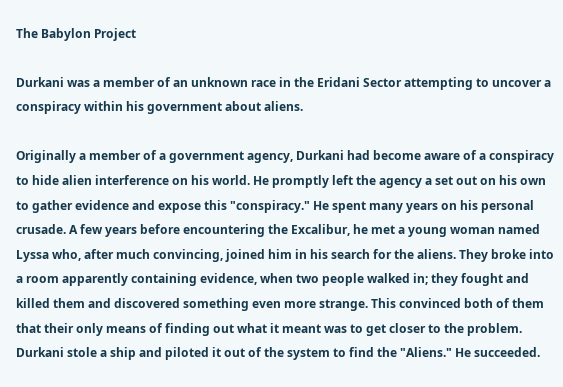The Babylon Project

Durkani was a member of an unknown race in the Eridani Sector attempting to uncover a conspiracy within his government about aliens.

Originally a member of a government agency, Durkani had become aware of a conspiracy to hide alien interference on his world. He promptly left the agency a set out on his own to gather evidence and expose this "conspiracy." He spent many years on his personal crusade. A few years before encountering the Excalibur, he met a young woman named Lyssa who, after much convincing, joined him in his search for the aliens. They broke into a room apparently containing evidence, when two people walked in; they fought and killed them and discovered something even more strange. This convinced both of them that their only means of finding out what it meant was to get closer to the problem. Durkani stole a ship and piloted it out of the system to find the "Aliens." He succeeded.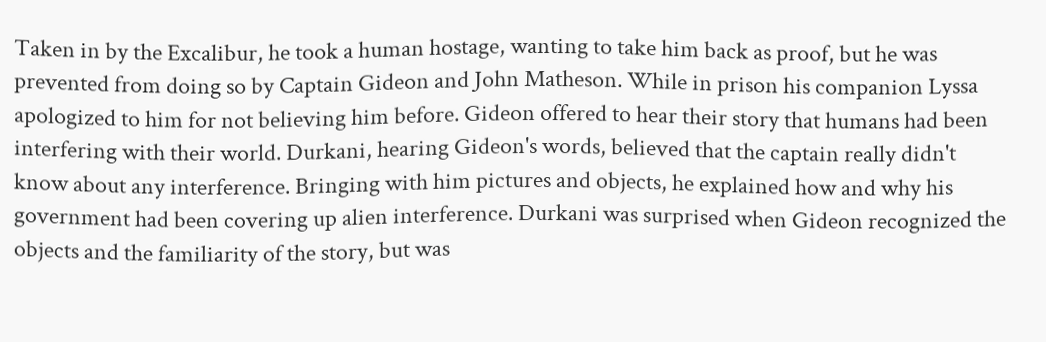Taken in by the Excalibur, he took a human hostage, wanting to take him back as proof, but he was prevented from doing so by Captain Gideon and John Matheson. While in prison his companion Lyssa apologized to him for not believing him before. Gideon offered to hear their story that humans had been interfering with their world. Durkani, hearing Gideon's words, believed that the captain really didn't know about any interference. Bringing with him pictures and objects, he explained how and why his government had been covering up alien interference. Durkani was surprised when Gideon recognized the objects and the familiarity of the story, but was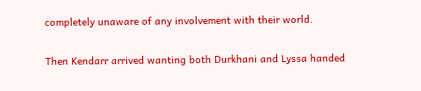completely unaware of any involvement with their world.

Then Kendarr arrived wanting both Durkhani and Lyssa handed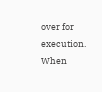over for execution. When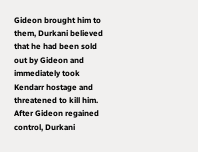Gideon brought him to them, Durkani believed that he had been sold out by Gideon and immediately took Kendarr hostage and threatened to kill him. After Gideon regained control, Durkani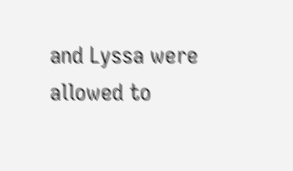and Lyssa were allowed to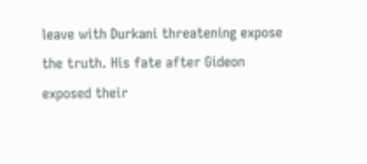leave with Durkani threatening expose the truth. His fate after Gideon exposed their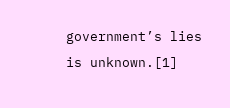government’s lies is unknown.[1]